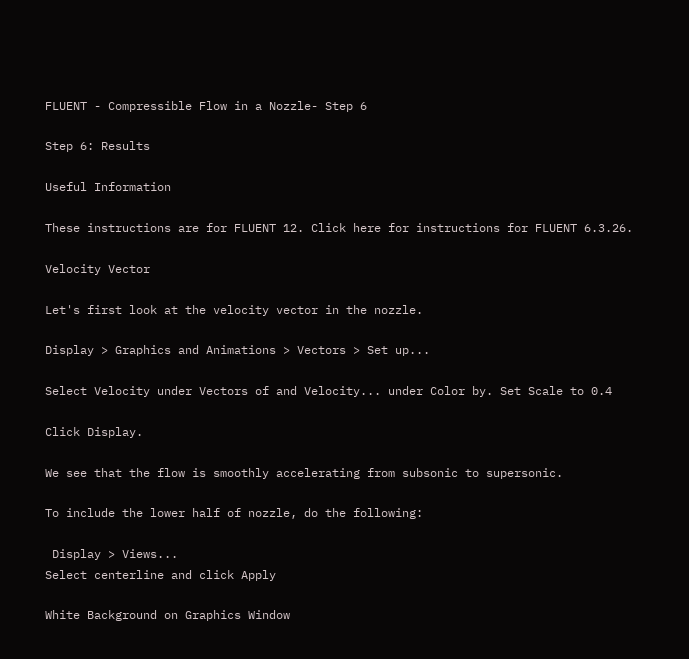FLUENT - Compressible Flow in a Nozzle- Step 6

Step 6: Results

Useful Information

These instructions are for FLUENT 12. Click here for instructions for FLUENT 6.3.26.

Velocity Vector

Let's first look at the velocity vector in the nozzle.

Display > Graphics and Animations > Vectors > Set up...

Select Velocity under Vectors of and Velocity... under Color by. Set Scale to 0.4

Click Display.

We see that the flow is smoothly accelerating from subsonic to supersonic.

To include the lower half of nozzle, do the following:

 Display > Views...
Select centerline and click Apply

White Background on Graphics Window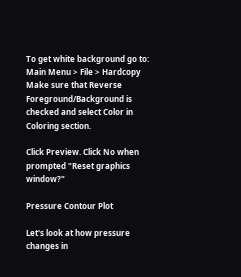To get white background go to:
Main Menu > File > Hardcopy
Make sure that Reverse Foreground/Background is checked and select Color in Coloring section.

Click Preview. Click No when prompted "Reset graphics window?"

Pressure Contour Plot

Let's look at how pressure changes in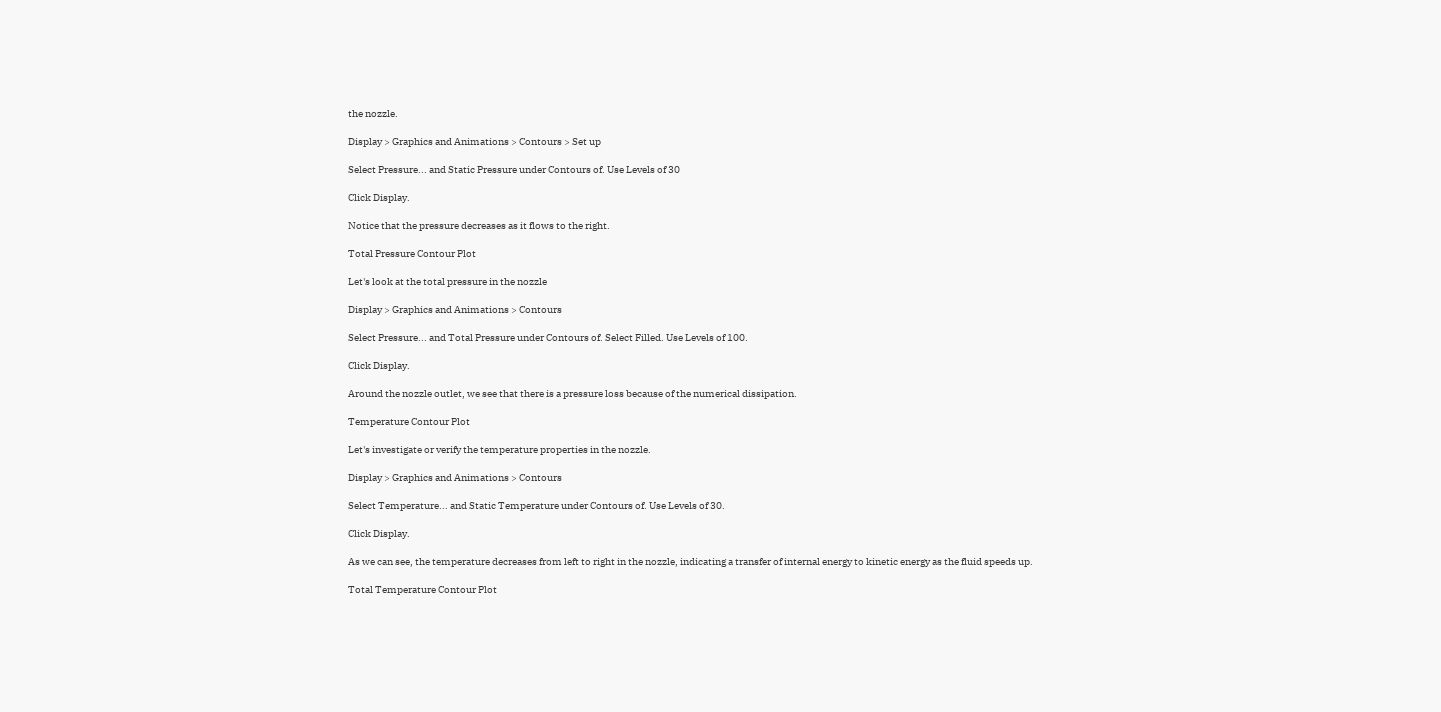the nozzle.

Display > Graphics and Animations > Contours > Set up

Select Pressure... and Static Pressure under Contours of. Use Levels of 30

Click Display.

Notice that the pressure decreases as it flows to the right.

Total Pressure Contour Plot

Let's look at the total pressure in the nozzle

Display > Graphics and Animations > Contours

Select Pressure... and Total Pressure under Contours of. Select Filled. Use Levels of 100.

Click Display.

Around the nozzle outlet, we see that there is a pressure loss because of the numerical dissipation.

Temperature Contour Plot

Let's investigate or verify the temperature properties in the nozzle.

Display > Graphics and Animations > Contours

Select Temperature... and Static Temperature under Contours of. Use Levels of 30.

Click Display.

As we can see, the temperature decreases from left to right in the nozzle, indicating a transfer of internal energy to kinetic energy as the fluid speeds up.

Total Temperature Contour Plot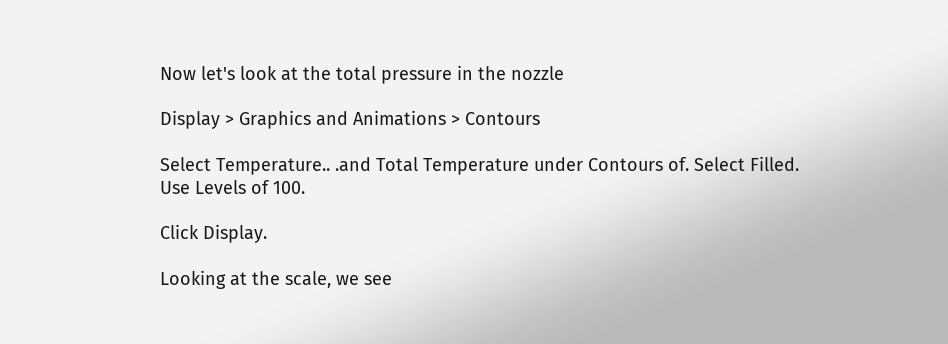Now let's look at the total pressure in the nozzle

Display > Graphics and Animations > Contours

Select Temperature.. .and Total Temperature under Contours of. Select Filled. Use Levels of 100.

Click Display.

Looking at the scale, we see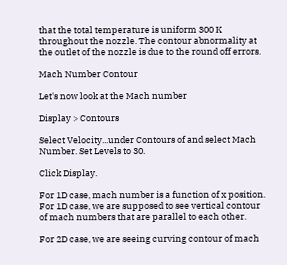that the total temperature is uniform 300 K throughout the nozzle. The contour abnormality at the outlet of the nozzle is due to the round off errors.

Mach Number Contour

Let's now look at the Mach number

Display > Contours

Select Velocity...under Contours of and select Mach Number. Set Levels to 30.

Click Display.

For 1D case, mach number is a function of x position. For 1D case, we are supposed to see vertical contour of mach numbers that are parallel to each other.

For 2D case, we are seeing curving contour of mach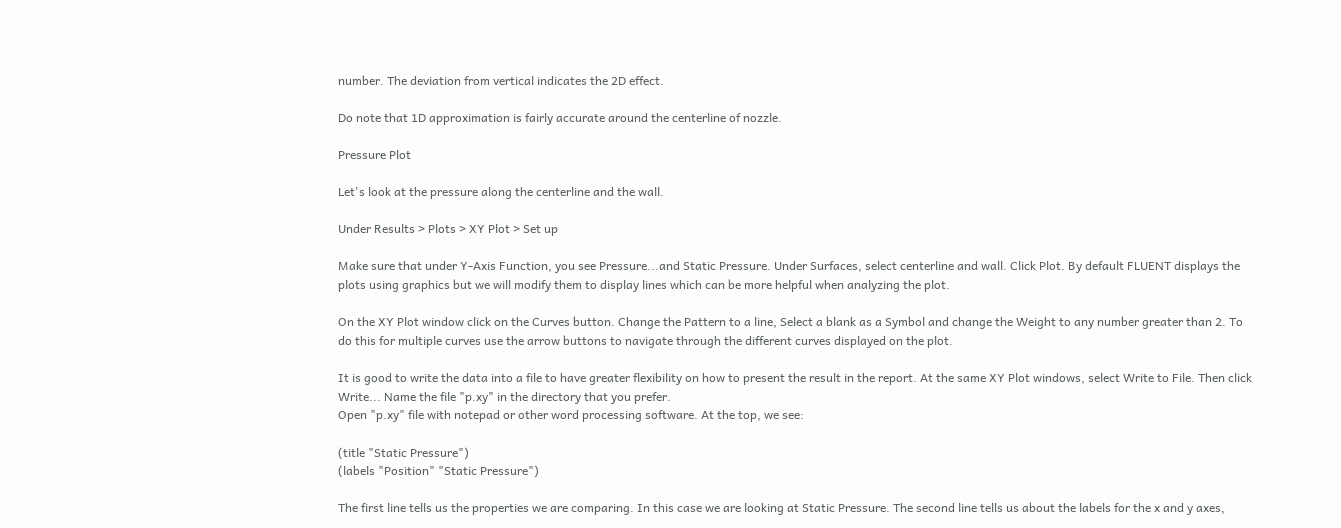number. The deviation from vertical indicates the 2D effect.

Do note that 1D approximation is fairly accurate around the centerline of nozzle.

Pressure Plot

Let's look at the pressure along the centerline and the wall.

Under Results > Plots > XY Plot > Set up

Make sure that under Y-Axis Function, you see Pressure...and Static Pressure. Under Surfaces, select centerline and wall. Click Plot. By default FLUENT displays the plots using graphics but we will modify them to display lines which can be more helpful when analyzing the plot.

On the XY Plot window click on the Curves button. Change the Pattern to a line, Select a blank as a Symbol and change the Weight to any number greater than 2. To do this for multiple curves use the arrow buttons to navigate through the different curves displayed on the plot.

It is good to write the data into a file to have greater flexibility on how to present the result in the report. At the same XY Plot windows, select Write to File. Then click Write... Name the file "p.xy" in the directory that you prefer.
Open "p.xy" file with notepad or other word processing software. At the top, we see:

(title "Static Pressure")
(labels "Position" "Static Pressure")

The first line tells us the properties we are comparing. In this case we are looking at Static Pressure. The second line tells us about the labels for the x and y axes,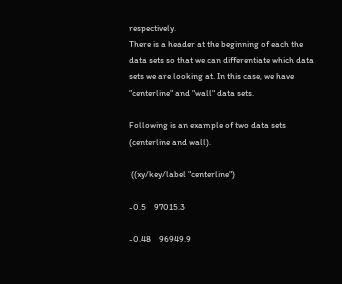respectively.
There is a header at the beginning of each the data sets so that we can differentiate which data sets we are looking at. In this case, we have "centerline" and "wall" data sets.

Following is an example of two data sets (centerline and wall).

 ((xy/key/label "centerline")

-0.5    97015.3

-0.48    96949.9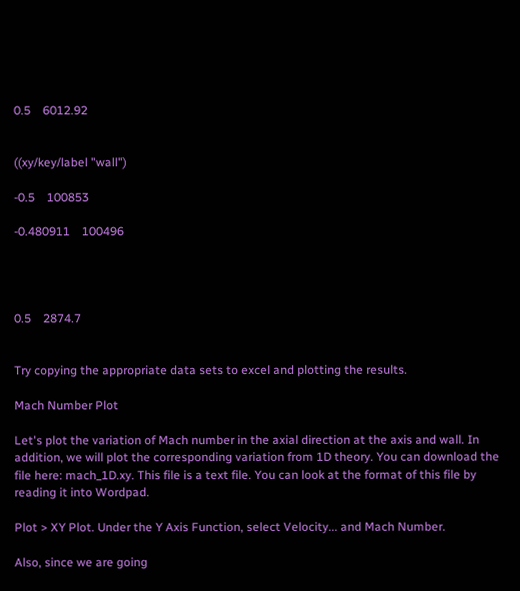0.5    6012.92


((xy/key/label "wall")

-0.5    100853

-0.480911    100496




0.5    2874.7


Try copying the appropriate data sets to excel and plotting the results.

Mach Number Plot

Let's plot the variation of Mach number in the axial direction at the axis and wall. In addition, we will plot the corresponding variation from 1D theory. You can download the file here: mach_1D.xy. This file is a text file. You can look at the format of this file by reading it into Wordpad.

Plot > XY Plot. Under the Y Axis Function, select Velocity... and Mach Number.

Also, since we are going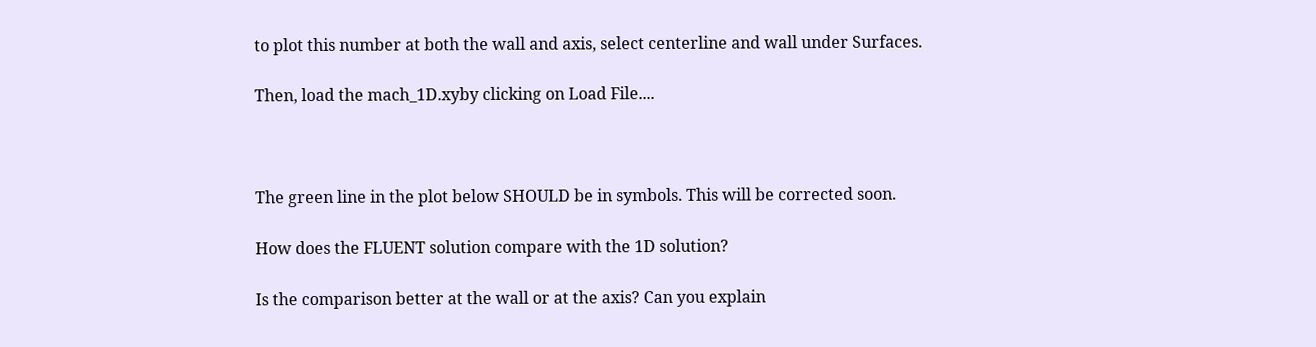to plot this number at both the wall and axis, select centerline and wall under Surfaces.

Then, load the mach_1D.xyby clicking on Load File....



The green line in the plot below SHOULD be in symbols. This will be corrected soon.

How does the FLUENT solution compare with the 1D solution?

Is the comparison better at the wall or at the axis? Can you explain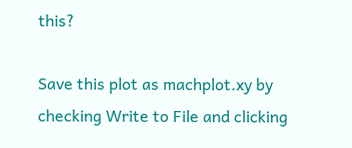this?

Save this plot as machplot.xy by checking Write to File and clicking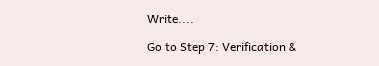Write....

Go to Step 7: Verification &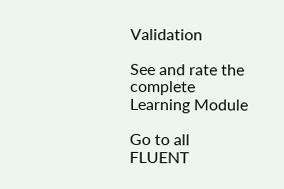Validation

See and rate the complete Learning Module

Go to all FLUENT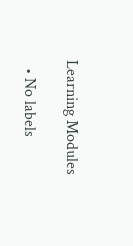Learning Modules

  • No labels